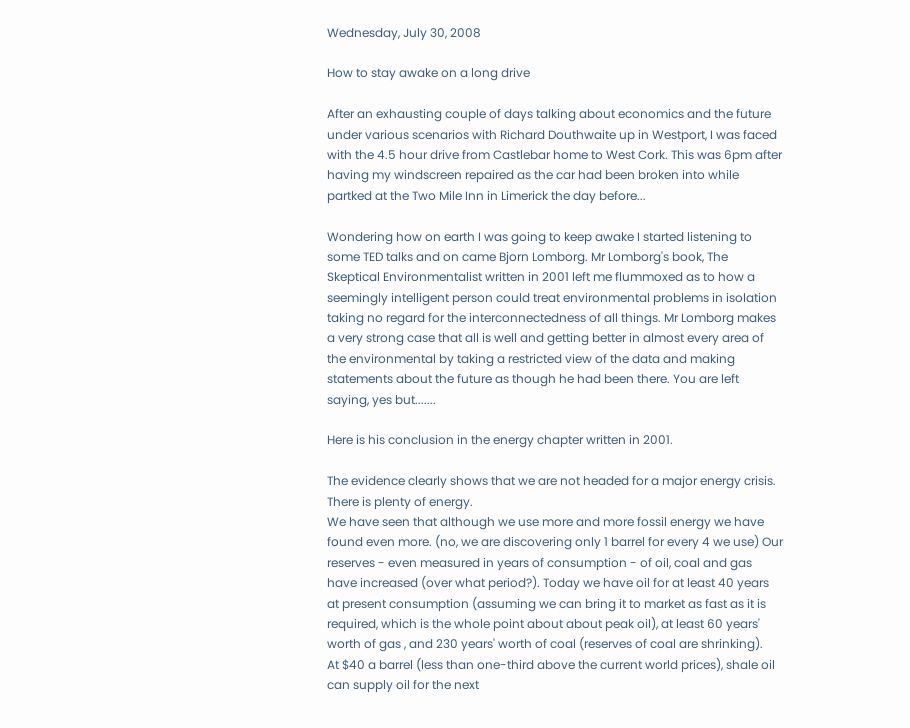Wednesday, July 30, 2008

How to stay awake on a long drive

After an exhausting couple of days talking about economics and the future under various scenarios with Richard Douthwaite up in Westport, I was faced with the 4.5 hour drive from Castlebar home to West Cork. This was 6pm after having my windscreen repaired as the car had been broken into while partked at the Two Mile Inn in Limerick the day before...

Wondering how on earth I was going to keep awake I started listening to some TED talks and on came Bjorn Lomborg. Mr Lomborg's book, The Skeptical Environmentalist written in 2001 left me flummoxed as to how a seemingly intelligent person could treat environmental problems in isolation taking no regard for the interconnectedness of all things. Mr Lomborg makes a very strong case that all is well and getting better in almost every area of the environmental by taking a restricted view of the data and making statements about the future as though he had been there. You are left saying, yes but.......

Here is his conclusion in the energy chapter written in 2001.

The evidence clearly shows that we are not headed for a major energy crisis. There is plenty of energy.
We have seen that although we use more and more fossil energy we have found even more. (no, we are discovering only 1 barrel for every 4 we use) Our reserves - even measured in years of consumption - of oil, coal and gas have increased (over what period?). Today we have oil for at least 40 years at present consumption (assuming we can bring it to market as fast as it is required, which is the whole point about about peak oil), at least 60 years' worth of gas , and 230 years' worth of coal (reserves of coal are shrinking).
At $40 a barrel (less than one-third above the current world prices), shale oil can supply oil for the next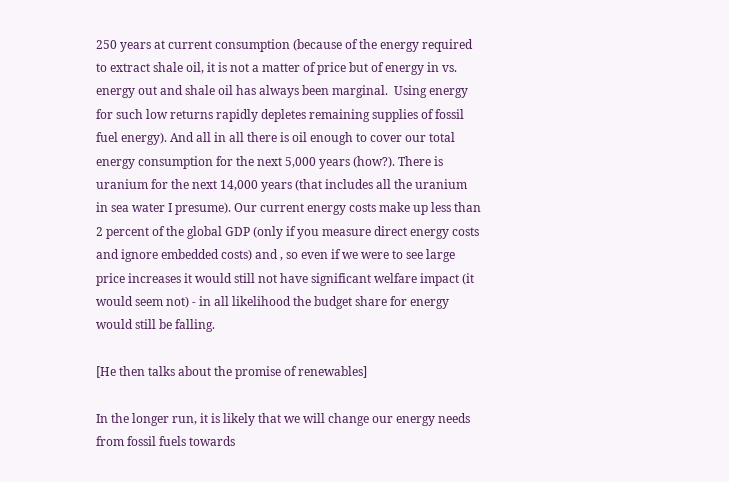250 years at current consumption (because of the energy required to extract shale oil, it is not a matter of price but of energy in vs. energy out and shale oil has always been marginal.  Using energy for such low returns rapidly depletes remaining supplies of fossil fuel energy). And all in all there is oil enough to cover our total energy consumption for the next 5,000 years (how?). There is uranium for the next 14,000 years (that includes all the uranium in sea water I presume). Our current energy costs make up less than 2 percent of the global GDP (only if you measure direct energy costs and ignore embedded costs) and , so even if we were to see large price increases it would still not have significant welfare impact (it would seem not) - in all likelihood the budget share for energy would still be falling.

[He then talks about the promise of renewables]

In the longer run, it is likely that we will change our energy needs from fossil fuels towards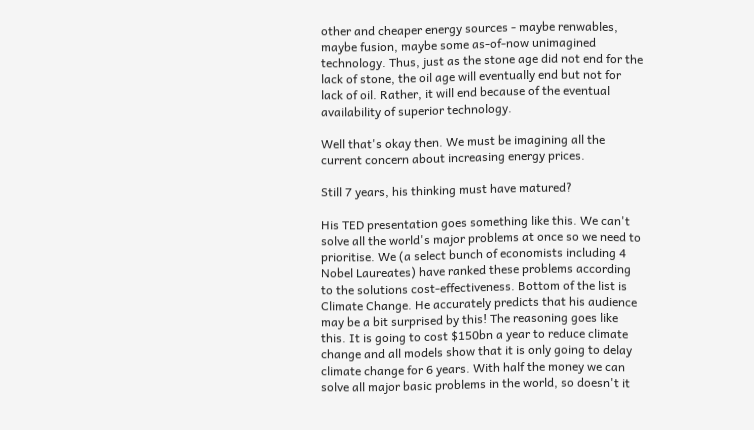other and cheaper energy sources - maybe renwables, maybe fusion, maybe some as-of-now unimagined technology. Thus, just as the stone age did not end for the lack of stone, the oil age will eventually end but not for lack of oil. Rather, it will end because of the eventual availability of superior technology.

Well that's okay then. We must be imagining all the current concern about increasing energy prices.

Still 7 years, his thinking must have matured?

His TED presentation goes something like this. We can't solve all the world's major problems at once so we need to prioritise. We (a select bunch of economists including 4 Nobel Laureates) have ranked these problems according to the solutions cost-effectiveness. Bottom of the list is Climate Change. He accurately predicts that his audience may be a bit surprised by this! The reasoning goes like this. It is going to cost $150bn a year to reduce climate change and all models show that it is only going to delay climate change for 6 years. With half the money we can solve all major basic problems in the world, so doesn't it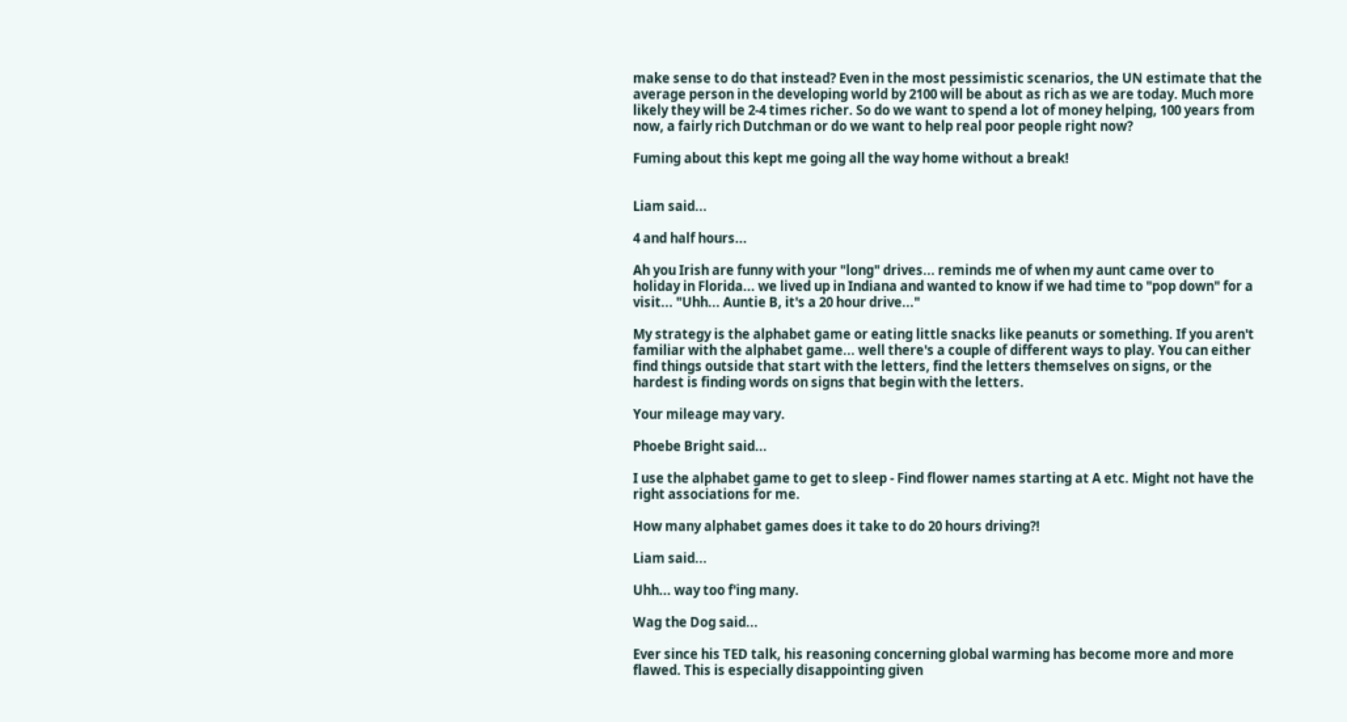make sense to do that instead? Even in the most pessimistic scenarios, the UN estimate that the average person in the developing world by 2100 will be about as rich as we are today. Much more likely they will be 2-4 times richer. So do we want to spend a lot of money helping, 100 years from now, a fairly rich Dutchman or do we want to help real poor people right now?

Fuming about this kept me going all the way home without a break!


Liam said...

4 and half hours...

Ah you Irish are funny with your "long" drives... reminds me of when my aunt came over to holiday in Florida... we lived up in Indiana and wanted to know if we had time to "pop down" for a visit... "Uhh... Auntie B, it's a 20 hour drive..."

My strategy is the alphabet game or eating little snacks like peanuts or something. If you aren't familiar with the alphabet game... well there's a couple of different ways to play. You can either find things outside that start with the letters, find the letters themselves on signs, or the hardest is finding words on signs that begin with the letters.

Your mileage may vary.

Phoebe Bright said...

I use the alphabet game to get to sleep - Find flower names starting at A etc. Might not have the right associations for me.

How many alphabet games does it take to do 20 hours driving?!

Liam said...

Uhh... way too f'ing many.

Wag the Dog said...

Ever since his TED talk, his reasoning concerning global warming has become more and more flawed. This is especially disappointing given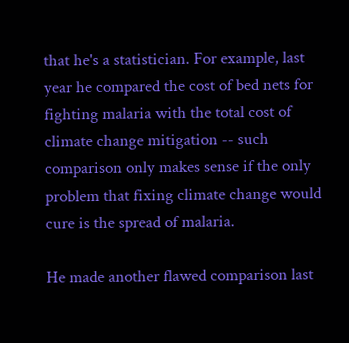that he's a statistician. For example, last year he compared the cost of bed nets for fighting malaria with the total cost of climate change mitigation -- such comparison only makes sense if the only problem that fixing climate change would cure is the spread of malaria.

He made another flawed comparison last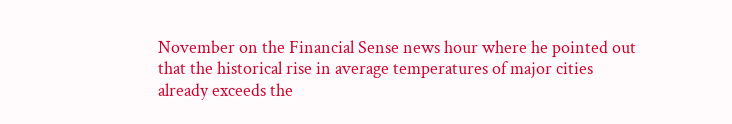November on the Financial Sense news hour where he pointed out that the historical rise in average temperatures of major cities already exceeds the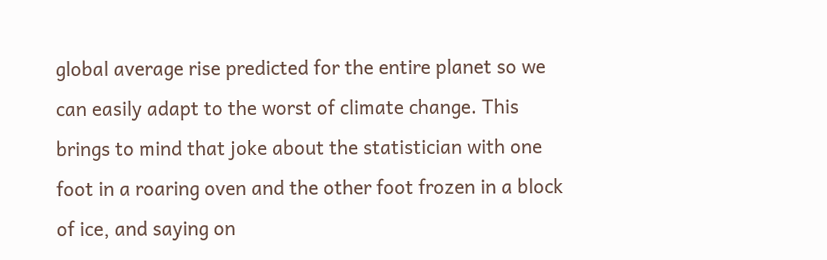global average rise predicted for the entire planet so we can easily adapt to the worst of climate change. This brings to mind that joke about the statistician with one foot in a roaring oven and the other foot frozen in a block of ice, and saying on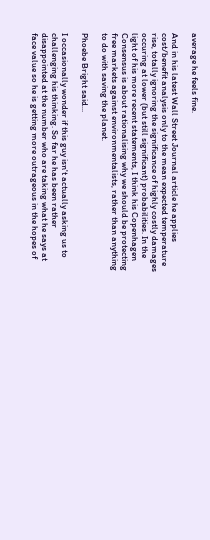average he feels fine.

And in his latest Wall Street Journal article he applies cost/benefit analysis only to the mean expected temperature rise, totally ignoring the significance of highly costly damages occuring at lower (but still significant) probabilities. In the light of his more recent statements, I think his Copenhagen Consensus is about rationalising why we should be protecting free markets against environmentalists, rather than anything to do with saving the planet.

Phoebe Bright said...

I occasionally wonder if this guy isn't actually asking us to challenging his thinking. So far he has been rather disappointed at the number who are taking what he says at face value so he is getting more outrageous in the hopes of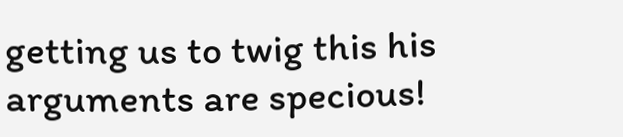getting us to twig this his arguments are specious!